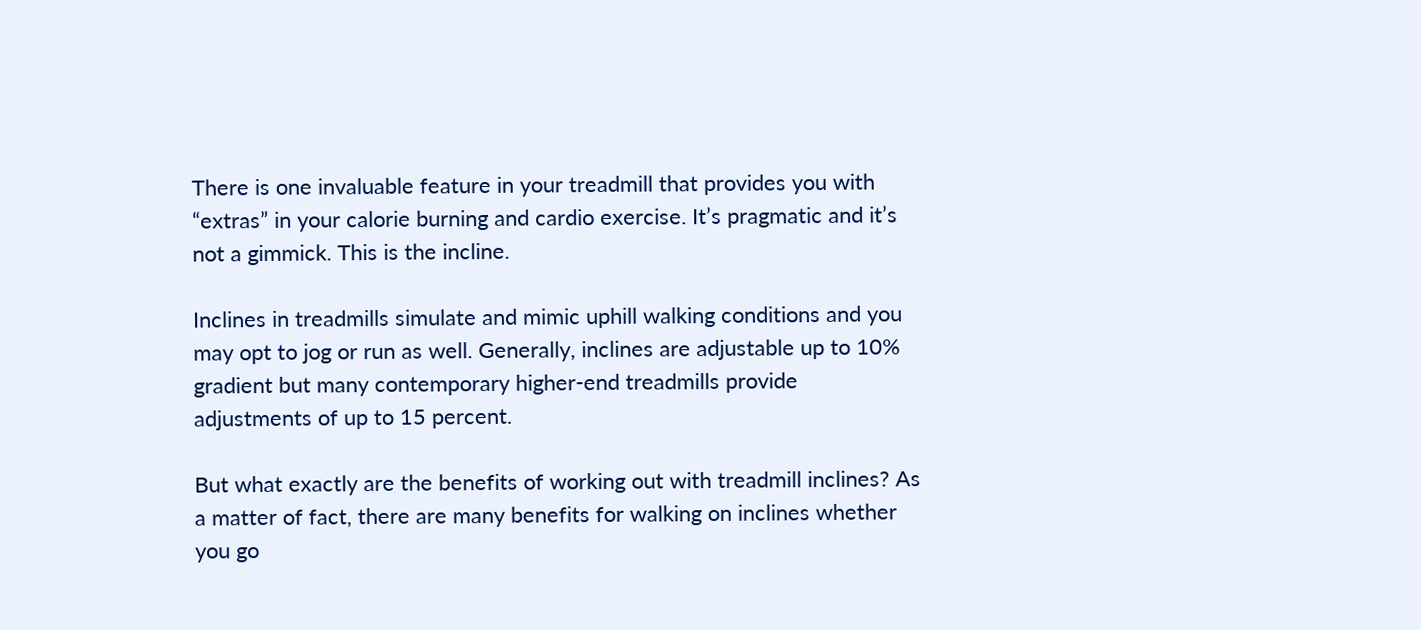There is one invaluable feature in your treadmill that provides you with “extras” in your calorie burning and cardio exercise. It’s pragmatic and it’s not a gimmick. This is the incline.

Inclines in treadmills simulate and mimic uphill walking conditions and you may opt to jog or run as well. Generally, inclines are adjustable up to 10% gradient but many contemporary higher-end treadmills provide adjustments of up to 15 percent.

But what exactly are the benefits of working out with treadmill inclines? As a matter of fact, there are many benefits for walking on inclines whether you go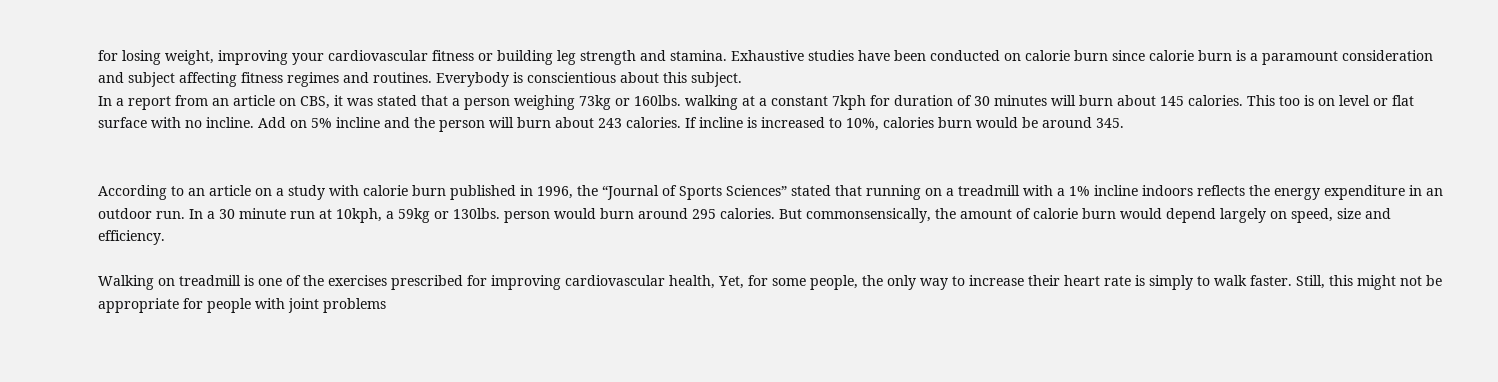for losing weight, improving your cardiovascular fitness or building leg strength and stamina. Exhaustive studies have been conducted on calorie burn since calorie burn is a paramount consideration and subject affecting fitness regimes and routines. Everybody is conscientious about this subject.
In a report from an article on CBS, it was stated that a person weighing 73kg or 160lbs. walking at a constant 7kph for duration of 30 minutes will burn about 145 calories. This too is on level or flat surface with no incline. Add on 5% incline and the person will burn about 243 calories. If incline is increased to 10%, calories burn would be around 345.


According to an article on a study with calorie burn published in 1996, the “Journal of Sports Sciences” stated that running on a treadmill with a 1% incline indoors reflects the energy expenditure in an outdoor run. In a 30 minute run at 10kph, a 59kg or 130lbs. person would burn around 295 calories. But commonsensically, the amount of calorie burn would depend largely on speed, size and efficiency.

Walking on treadmill is one of the exercises prescribed for improving cardiovascular health, Yet, for some people, the only way to increase their heart rate is simply to walk faster. Still, this might not be appropriate for people with joint problems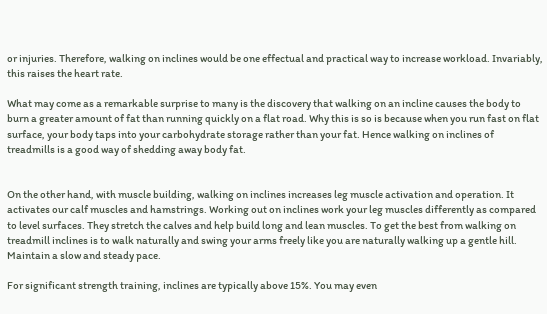or injuries. Therefore, walking on inclines would be one effectual and practical way to increase workload. Invariably, this raises the heart rate.

What may come as a remarkable surprise to many is the discovery that walking on an incline causes the body to burn a greater amount of fat than running quickly on a flat road. Why this is so is because when you run fast on flat surface, your body taps into your carbohydrate storage rather than your fat. Hence walking on inclines of treadmills is a good way of shedding away body fat.


On the other hand, with muscle building, walking on inclines increases leg muscle activation and operation. It activates our calf muscles and hamstrings. Working out on inclines work your leg muscles differently as compared to level surfaces. They stretch the calves and help build long and lean muscles. To get the best from walking on treadmill inclines is to walk naturally and swing your arms freely like you are naturally walking up a gentle hill. Maintain a slow and steady pace.

For significant strength training, inclines are typically above 15%. You may even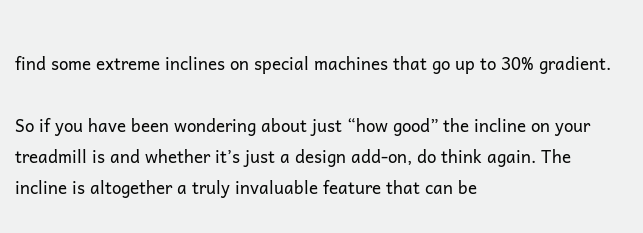find some extreme inclines on special machines that go up to 30% gradient.

So if you have been wondering about just “how good” the incline on your treadmill is and whether it’s just a design add-on, do think again. The incline is altogether a truly invaluable feature that can be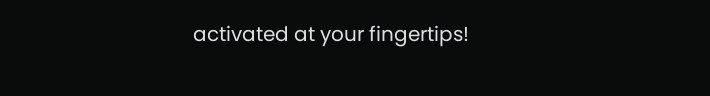activated at your fingertips!